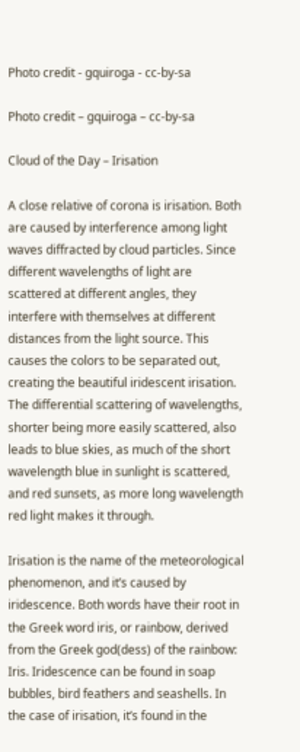Photo credit - gquiroga - cc-by-sa

Photo credit – gquiroga – cc-by-sa

Cloud of the Day – Irisation

A close relative of corona is irisation. Both are caused by interference among light waves diffracted by cloud particles. Since different wavelengths of light are scattered at different angles, they interfere with themselves at different distances from the light source. This causes the colors to be separated out, creating the beautiful iridescent irisation. The differential scattering of wavelengths, shorter being more easily scattered, also leads to blue skies, as much of the short wavelength blue in sunlight is scattered, and red sunsets, as more long wavelength red light makes it through.

Irisation is the name of the meteorological phenomenon, and it’s caused by iridescence. Both words have their root in the Greek word iris, or rainbow, derived from the Greek god(dess) of the rainbow: Iris. Iridescence can be found in soap bubbles, bird feathers and seashells. In the case of irisation, it’s found in the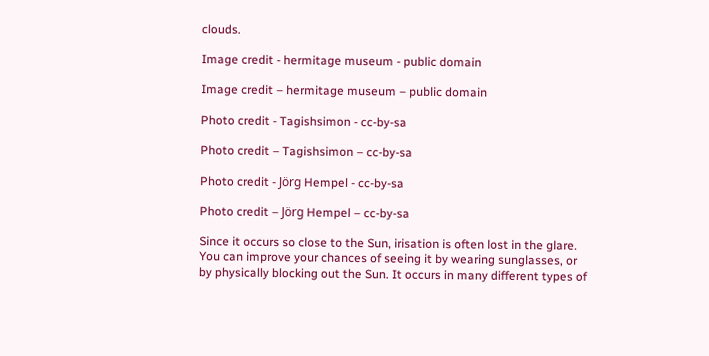clouds.

Image credit - hermitage museum - public domain

Image credit – hermitage museum – public domain

Photo credit - Tagishsimon - cc-by-sa

Photo credit – Tagishsimon – cc-by-sa

Photo credit - Jörg Hempel - cc-by-sa

Photo credit – Jörg Hempel – cc-by-sa

Since it occurs so close to the Sun, irisation is often lost in the glare. You can improve your chances of seeing it by wearing sunglasses, or by physically blocking out the Sun. It occurs in many different types of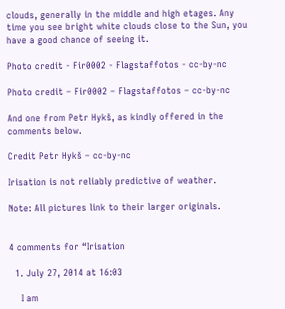clouds, generally in the middle and high etages. Any time you see bright white clouds close to the Sun, you have a good chance of seeing it.

Photo credit - Fir0002 - Flagstaffotos - cc-by-nc

Photo credit – Fir0002 – Flagstaffotos – cc-by-nc

And one from Petr Hykš, as kindly offered in the comments below.

Credit Petr Hykš – cc-by-nc

Irisation is not reliably predictive of weather.

Note: All pictures link to their larger originals.


4 comments for “Irisation

  1. July 27, 2014 at 16:03

    I am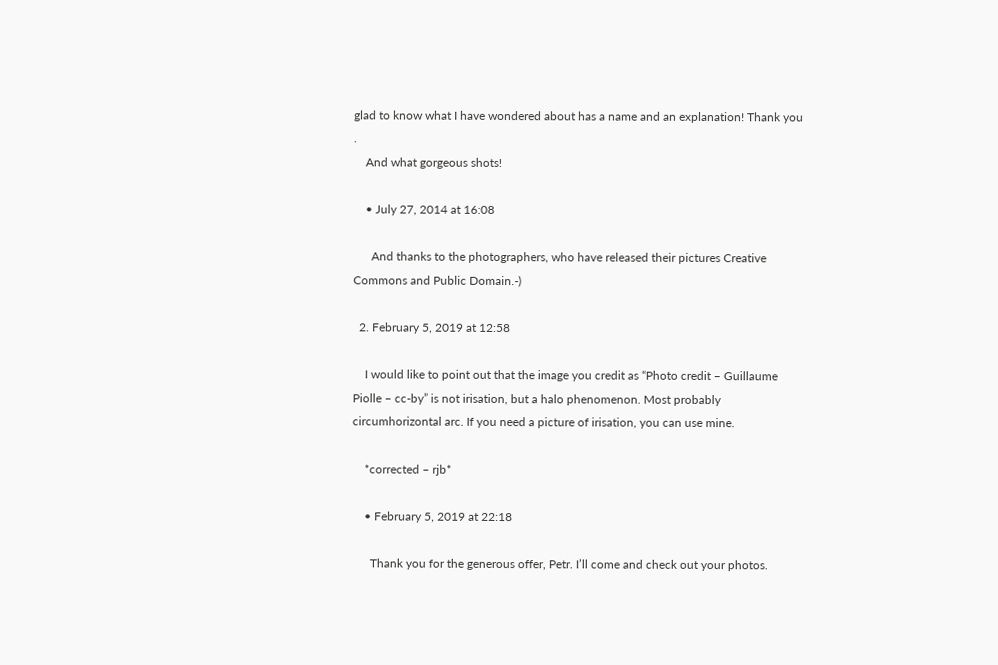glad to know what I have wondered about has a name and an explanation! Thank you .
    And what gorgeous shots!

    • July 27, 2014 at 16:08

      And thanks to the photographers, who have released their pictures Creative Commons and Public Domain.-)

  2. February 5, 2019 at 12:58

    I would like to point out that the image you credit as “Photo credit – Guillaume Piolle – cc-by” is not irisation, but a halo phenomenon. Most probably circumhorizontal arc. If you need a picture of irisation, you can use mine.

    *corrected – rjb*

    • February 5, 2019 at 22:18

      Thank you for the generous offer, Petr. I’ll come and check out your photos.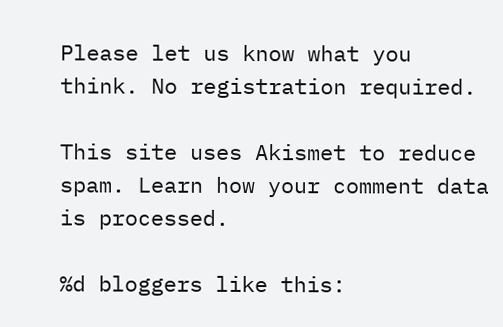Please let us know what you think. No registration required.

This site uses Akismet to reduce spam. Learn how your comment data is processed.

%d bloggers like this: